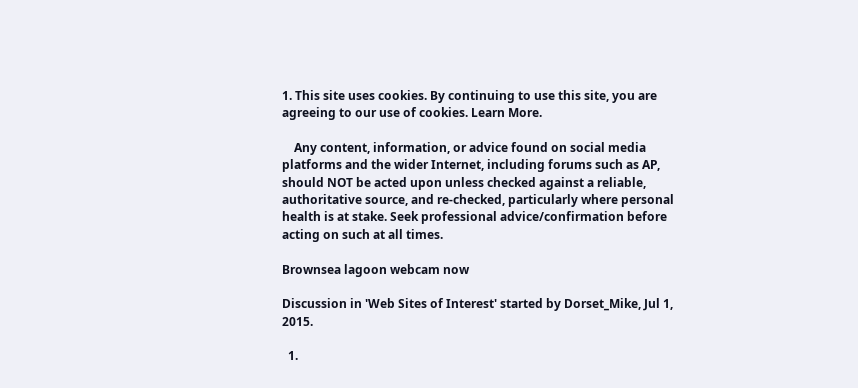1. This site uses cookies. By continuing to use this site, you are agreeing to our use of cookies. Learn More.

    Any content, information, or advice found on social media platforms and the wider Internet, including forums such as AP, should NOT be acted upon unless checked against a reliable, authoritative source, and re-checked, particularly where personal health is at stake. Seek professional advice/confirmation before acting on such at all times.

Brownsea lagoon webcam now

Discussion in 'Web Sites of Interest' started by Dorset_Mike, Jul 1, 2015.

  1.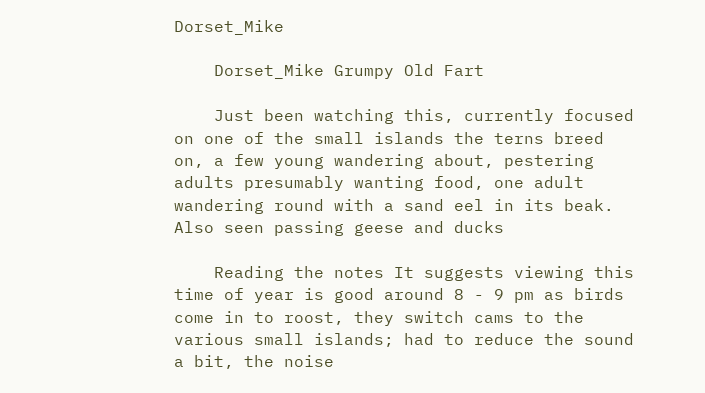Dorset_Mike

    Dorset_Mike Grumpy Old Fart

    Just been watching this, currently focused on one of the small islands the terns breed on, a few young wandering about, pestering adults presumably wanting food, one adult wandering round with a sand eel in its beak. Also seen passing geese and ducks

    Reading the notes It suggests viewing this time of year is good around 8 - 9 pm as birds come in to roost, they switch cams to the various small islands; had to reduce the sound a bit, the noise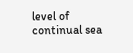level of continual sea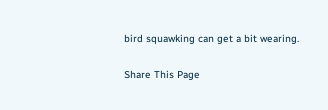bird squawking can get a bit wearing.

Share This Page